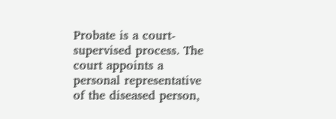Probate is a court-supervised process. The court appoints a personal representative of the diseased person,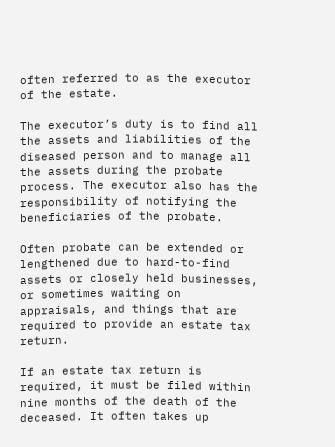often referred to as the executor of the estate.

The executor’s duty is to find all the assets and liabilities of the diseased person and to manage all the assets during the probate process. The executor also has the responsibility of notifying the beneficiaries of the probate.

Often probate can be extended or lengthened due to hard-to-find assets or closely held businesses, or sometimes waiting on appraisals, and things that are required to provide an estate tax return.

If an estate tax return is required, it must be filed within nine months of the death of the deceased. It often takes up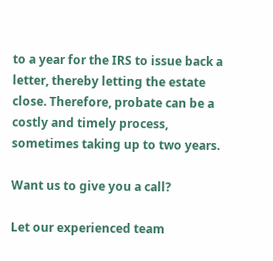to a year for the IRS to issue back a letter, thereby letting the estate close. Therefore, probate can be a costly and timely process, sometimes taking up to two years.

Want us to give you a call?

Let our experienced team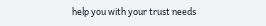help you with your trust needs